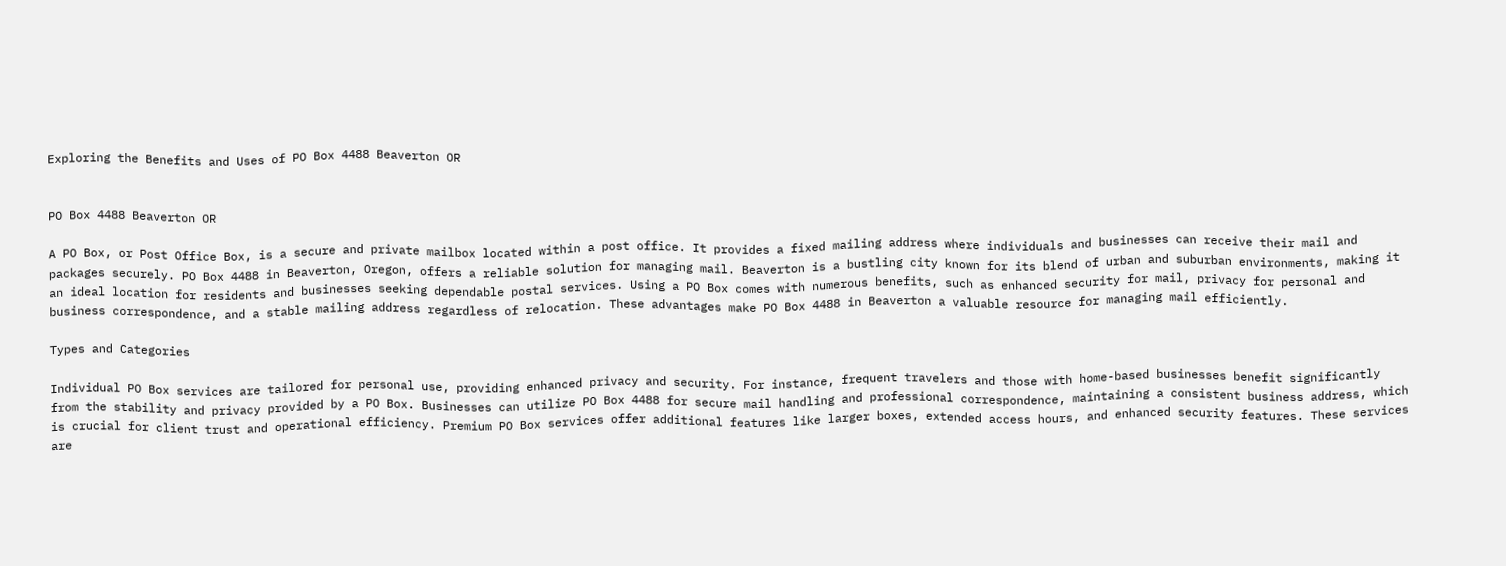Exploring the Benefits and Uses of PO Box 4488 Beaverton OR


PO Box 4488 Beaverton OR

A PO Box, or Post Office Box, is a secure and private mailbox located within a post office. It provides a fixed mailing address where individuals and businesses can receive their mail and packages securely. PO Box 4488 in Beaverton, Oregon, offers a reliable solution for managing mail. Beaverton is a bustling city known for its blend of urban and suburban environments, making it an ideal location for residents and businesses seeking dependable postal services. Using a PO Box comes with numerous benefits, such as enhanced security for mail, privacy for personal and business correspondence, and a stable mailing address regardless of relocation. These advantages make PO Box 4488 in Beaverton a valuable resource for managing mail efficiently.

Types and Categories

Individual PO Box services are tailored for personal use, providing enhanced privacy and security. For instance, frequent travelers and those with home-based businesses benefit significantly from the stability and privacy provided by a PO Box. Businesses can utilize PO Box 4488 for secure mail handling and professional correspondence, maintaining a consistent business address, which is crucial for client trust and operational efficiency. Premium PO Box services offer additional features like larger boxes, extended access hours, and enhanced security features. These services are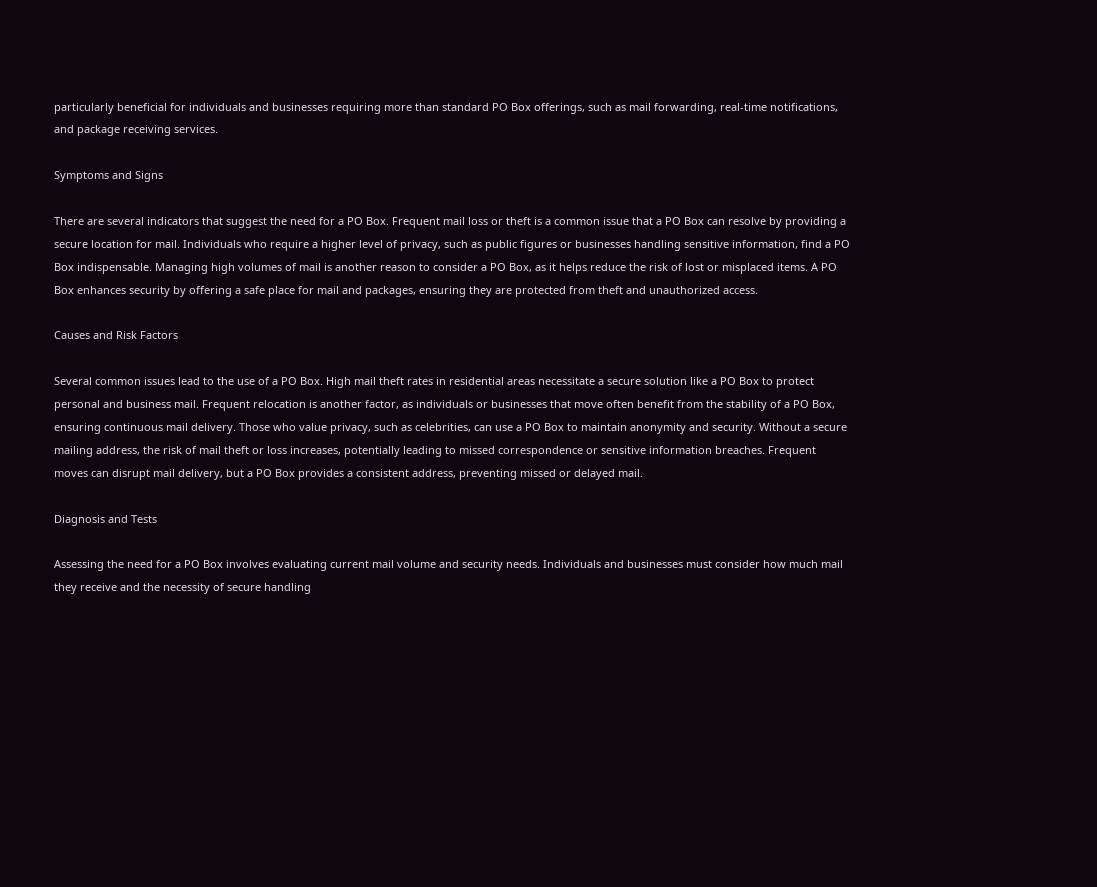particularly beneficial for individuals and businesses requiring more than standard PO Box offerings, such as mail forwarding, real-time notifications, and package receiving services.

Symptoms and Signs

There are several indicators that suggest the need for a PO Box. Frequent mail loss or theft is a common issue that a PO Box can resolve by providing a secure location for mail. Individuals who require a higher level of privacy, such as public figures or businesses handling sensitive information, find a PO Box indispensable. Managing high volumes of mail is another reason to consider a PO Box, as it helps reduce the risk of lost or misplaced items. A PO Box enhances security by offering a safe place for mail and packages, ensuring they are protected from theft and unauthorized access.

Causes and Risk Factors

Several common issues lead to the use of a PO Box. High mail theft rates in residential areas necessitate a secure solution like a PO Box to protect personal and business mail. Frequent relocation is another factor, as individuals or businesses that move often benefit from the stability of a PO Box, ensuring continuous mail delivery. Those who value privacy, such as celebrities, can use a PO Box to maintain anonymity and security. Without a secure mailing address, the risk of mail theft or loss increases, potentially leading to missed correspondence or sensitive information breaches. Frequent moves can disrupt mail delivery, but a PO Box provides a consistent address, preventing missed or delayed mail.

Diagnosis and Tests

Assessing the need for a PO Box involves evaluating current mail volume and security needs. Individuals and businesses must consider how much mail they receive and the necessity of secure handling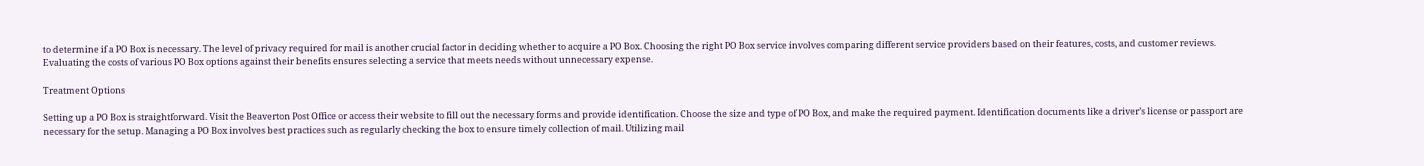to determine if a PO Box is necessary. The level of privacy required for mail is another crucial factor in deciding whether to acquire a PO Box. Choosing the right PO Box service involves comparing different service providers based on their features, costs, and customer reviews. Evaluating the costs of various PO Box options against their benefits ensures selecting a service that meets needs without unnecessary expense.

Treatment Options

Setting up a PO Box is straightforward. Visit the Beaverton Post Office or access their website to fill out the necessary forms and provide identification. Choose the size and type of PO Box, and make the required payment. Identification documents like a driver’s license or passport are necessary for the setup. Managing a PO Box involves best practices such as regularly checking the box to ensure timely collection of mail. Utilizing mail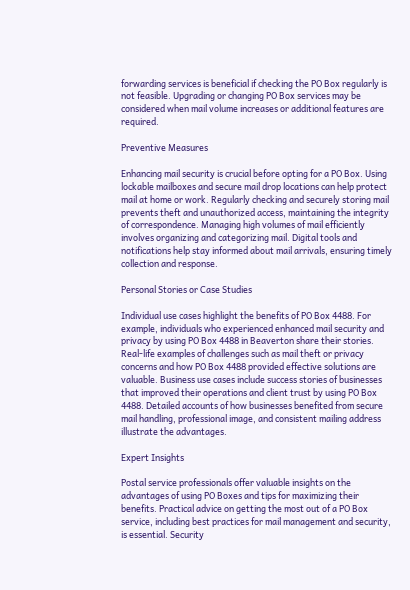forwarding services is beneficial if checking the PO Box regularly is not feasible. Upgrading or changing PO Box services may be considered when mail volume increases or additional features are required.

Preventive Measures

Enhancing mail security is crucial before opting for a PO Box. Using lockable mailboxes and secure mail drop locations can help protect mail at home or work. Regularly checking and securely storing mail prevents theft and unauthorized access, maintaining the integrity of correspondence. Managing high volumes of mail efficiently involves organizing and categorizing mail. Digital tools and notifications help stay informed about mail arrivals, ensuring timely collection and response.

Personal Stories or Case Studies

Individual use cases highlight the benefits of PO Box 4488. For example, individuals who experienced enhanced mail security and privacy by using PO Box 4488 in Beaverton share their stories. Real-life examples of challenges such as mail theft or privacy concerns and how PO Box 4488 provided effective solutions are valuable. Business use cases include success stories of businesses that improved their operations and client trust by using PO Box 4488. Detailed accounts of how businesses benefited from secure mail handling, professional image, and consistent mailing address illustrate the advantages.

Expert Insights

Postal service professionals offer valuable insights on the advantages of using PO Boxes and tips for maximizing their benefits. Practical advice on getting the most out of a PO Box service, including best practices for mail management and security, is essential. Security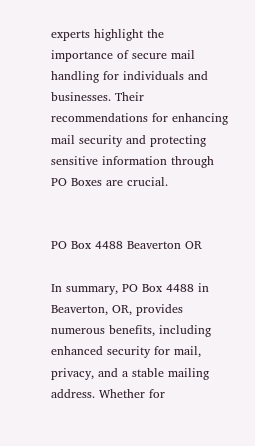experts highlight the importance of secure mail handling for individuals and businesses. Their recommendations for enhancing mail security and protecting sensitive information through PO Boxes are crucial.


PO Box 4488 Beaverton OR

In summary, PO Box 4488 in Beaverton, OR, provides numerous benefits, including enhanced security for mail, privacy, and a stable mailing address. Whether for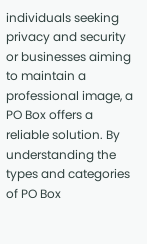individuals seeking privacy and security or businesses aiming to maintain a professional image, a PO Box offers a reliable solution. By understanding the types and categories of PO Box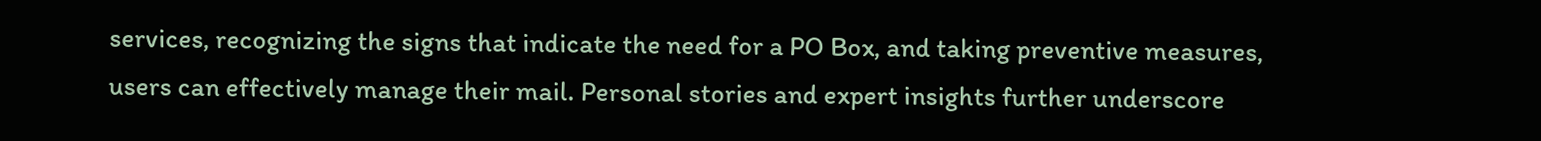services, recognizing the signs that indicate the need for a PO Box, and taking preventive measures, users can effectively manage their mail. Personal stories and expert insights further underscore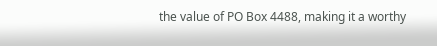the value of PO Box 4488, making it a worthy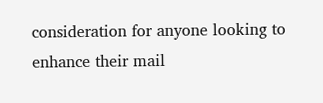consideration for anyone looking to enhance their mail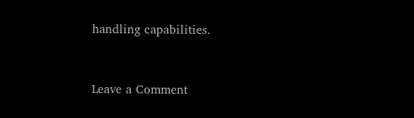handling capabilities.


Leave a Comment